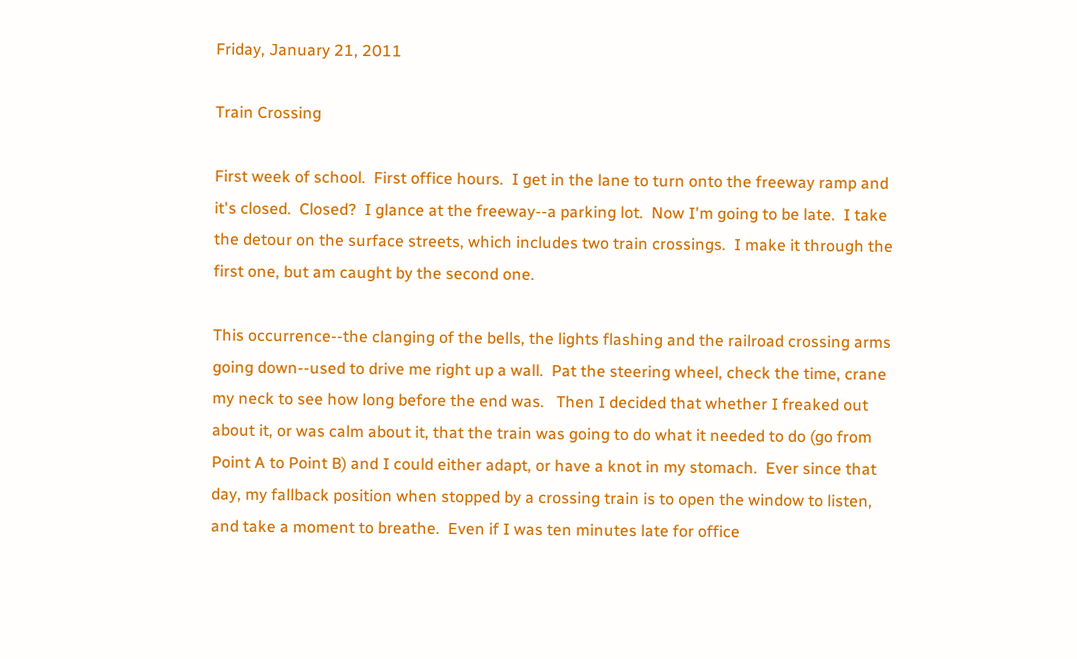Friday, January 21, 2011

Train Crossing

First week of school.  First office hours.  I get in the lane to turn onto the freeway ramp and it's closed.  Closed?  I glance at the freeway--a parking lot.  Now I'm going to be late.  I take the detour on the surface streets, which includes two train crossings.  I make it through the first one, but am caught by the second one.

This occurrence--the clanging of the bells, the lights flashing and the railroad crossing arms going down--used to drive me right up a wall.  Pat the steering wheel, check the time, crane my neck to see how long before the end was.   Then I decided that whether I freaked out about it, or was calm about it, that the train was going to do what it needed to do (go from Point A to Point B) and I could either adapt, or have a knot in my stomach.  Ever since that day, my fallback position when stopped by a crossing train is to open the window to listen, and take a moment to breathe.  Even if I was ten minutes late for office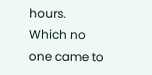hours.  Which no one came to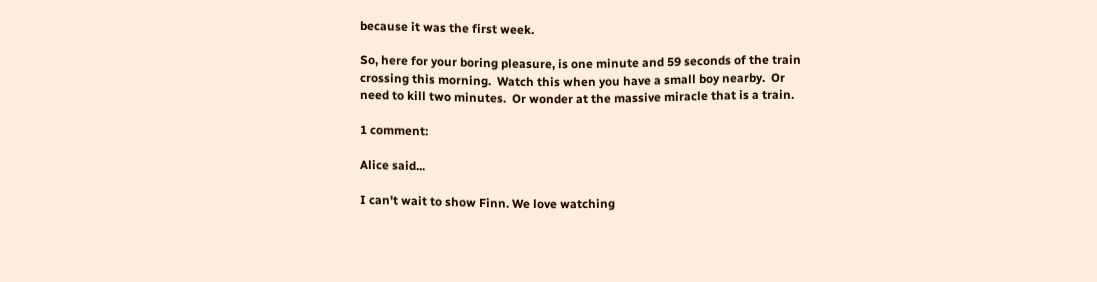because it was the first week.

So, here for your boring pleasure, is one minute and 59 seconds of the train crossing this morning.  Watch this when you have a small boy nearby.  Or need to kill two minutes.  Or wonder at the massive miracle that is a train.

1 comment:

Alice said...

I can't wait to show Finn. We love watching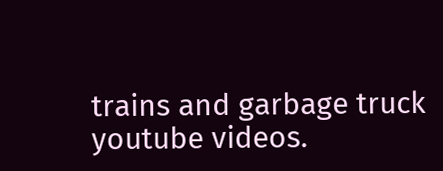trains and garbage truck youtube videos.